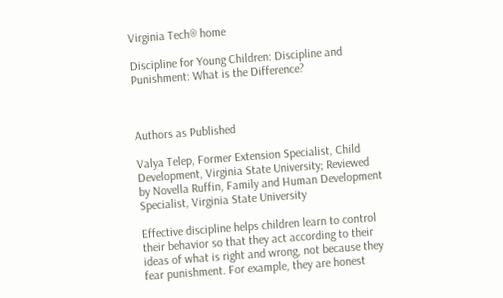Virginia Tech® home

Discipline for Young Children: Discipline and Punishment: What is the Difference?



Authors as Published

Valya Telep, Former Extension Specialist, Child Development, Virginia State University; Reviewed by Novella Ruffin, Family and Human Development Specialist, Virginia State University

Effective discipline helps children learn to control their behavior so that they act according to their ideas of what is right and wrong, not because they fear punishment. For example, they are honest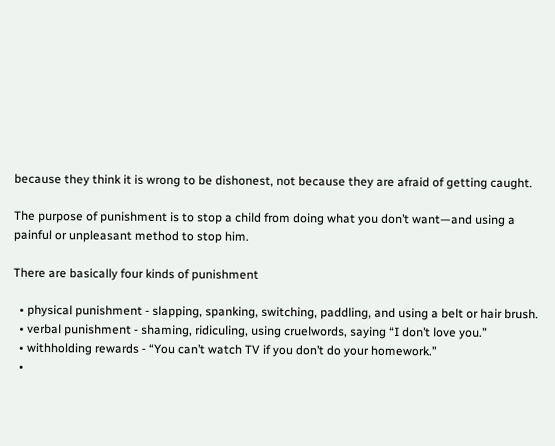because they think it is wrong to be dishonest, not because they are afraid of getting caught.

The purpose of punishment is to stop a child from doing what you don’t want—and using a painful or unpleasant method to stop him.

There are basically four kinds of punishment

  • physical punishment ‑ slapping, spanking, switching, paddling, and using a belt or hair brush.
  • verbal punishment ‑ shaming, ridiculing, using cruelwords, saying “I don’t love you.”
  • withholding rewards ‑ “You can’t watch TV if you don’t do your homework.”
  •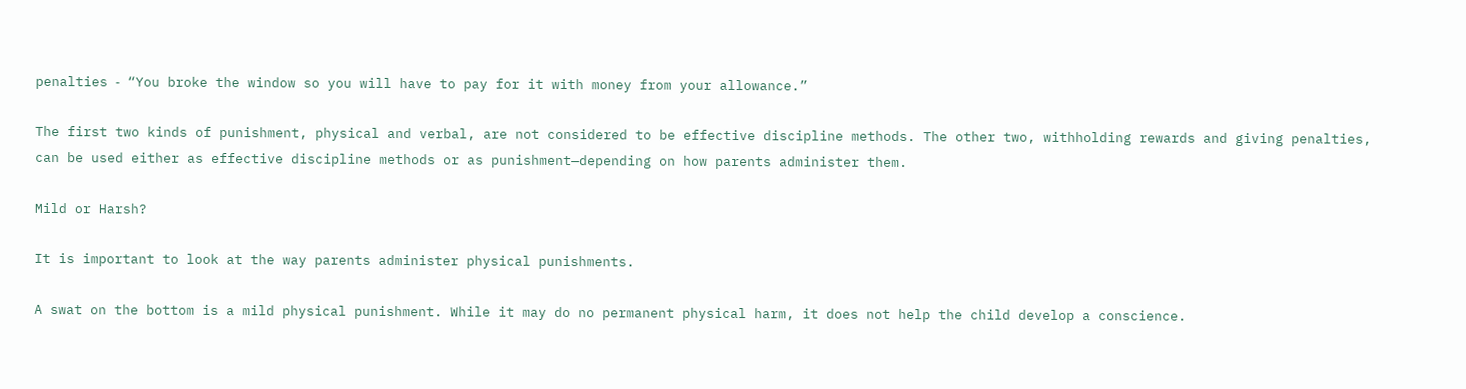penalties ‑ “You broke the window so you will have to pay for it with money from your allowance.”

The first two kinds of punishment, physical and verbal, are not considered to be effective discipline methods. The other two, withholding rewards and giving penalties, can be used either as effective discipline methods or as punishment—depending on how parents administer them.

Mild or Harsh?

It is important to look at the way parents administer physical punishments.

A swat on the bottom is a mild physical punishment. While it may do no permanent physical harm, it does not help the child develop a conscience.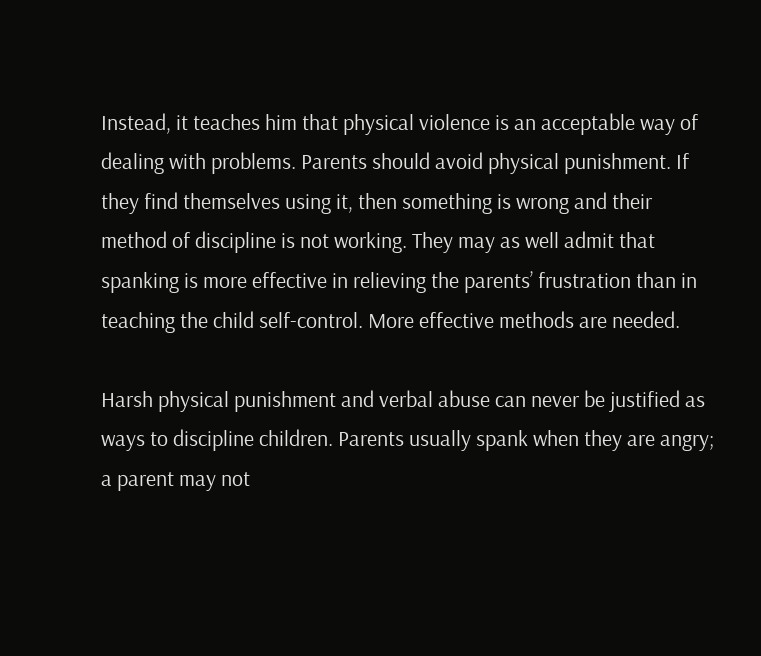Instead, it teaches him that physical violence is an acceptable way of dealing with problems. Parents should avoid physical punishment. If they find themselves using it, then something is wrong and their method of discipline is not working. They may as well admit that spanking is more effective in relieving the parents’ frustration than in teaching the child self‑control. More effective methods are needed.

Harsh physical punishment and verbal abuse can never be justified as ways to discipline children. Parents usually spank when they are angry; a parent may not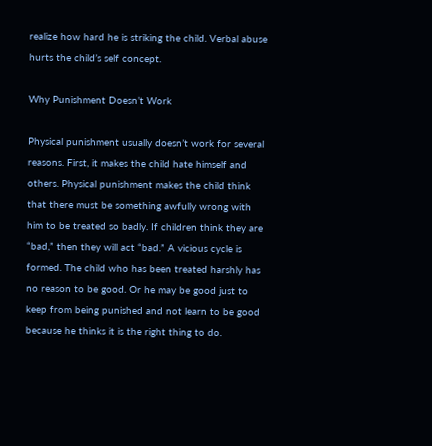realize how hard he is striking the child. Verbal abuse hurts the child’s self concept.

Why Punishment Doesn’t Work

Physical punishment usually doesn’t work for several reasons. First, it makes the child hate himself and others. Physical punishment makes the child think that there must be something awfully wrong with him to be treated so badly. If children think they are “bad,” then they will act “bad.” A vicious cycle is formed. The child who has been treated harshly has no reason to be good. Or he may be good just to keep from being punished and not learn to be good because he thinks it is the right thing to do.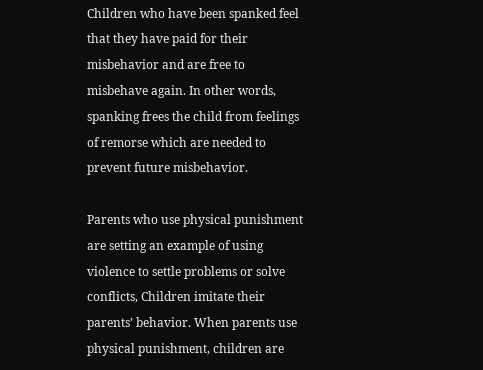Children who have been spanked feel that they have paid for their misbehavior and are free to misbehave again. In other words, spanking frees the child from feelings of remorse which are needed to prevent future misbehavior.

Parents who use physical punishment are setting an example of using violence to settle problems or solve conflicts, Children imitate their parents’ behavior. When parents use physical punishment, children are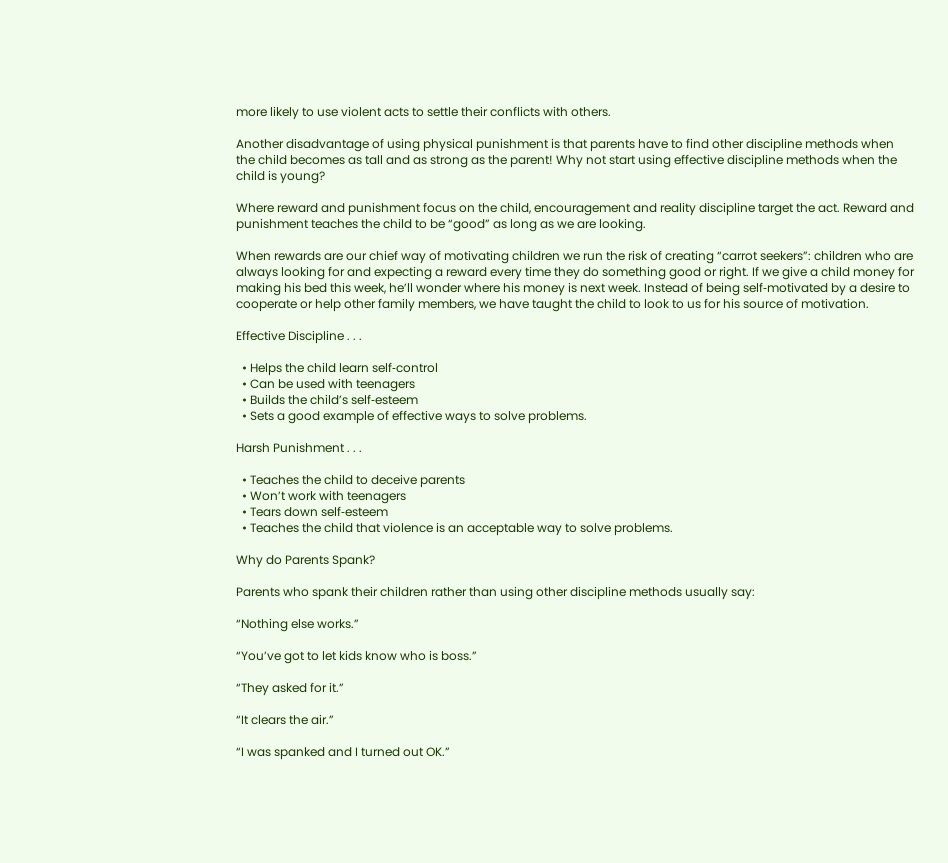more likely to use violent acts to settle their conflicts with others.

Another disadvantage of using physical punishment is that parents have to find other discipline methods when the child becomes as tall and as strong as the parent! Why not start using effective discipline methods when the child is young?

Where reward and punishment focus on the child, encouragement and reality discipline target the act. Reward and punishment teaches the child to be “good” as long as we are looking.

When rewards are our chief way of motivating children we run the risk of creating “carrot seekers”: children who are always looking for and expecting a reward every time they do something good or right. If we give a child money for making his bed this week, he’ll wonder where his money is next week. Instead of being self‑motivated by a desire to cooperate or help other family members, we have taught the child to look to us for his source of motivation.

Effective Discipline . . .

  • Helps the child learn self‑control
  • Can be used with teenagers
  • Builds the child’s self‑esteem
  • Sets a good example of effective ways to solve problems.

Harsh Punishment . . .

  • Teaches the child to deceive parents
  • Won’t work with teenagers
  • Tears down self‑esteem
  • Teaches the child that violence is an acceptable way to solve problems.

Why do Parents Spank?

Parents who spank their children rather than using other discipline methods usually say:

“Nothing else works.”

“You’ve got to let kids know who is boss.”

“They asked for it.”

“It clears the air.”

“I was spanked and I turned out OK.”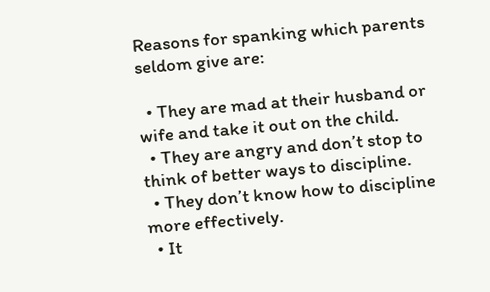Reasons for spanking which parents seldom give are:

  • They are mad at their husband or wife and take it out on the child.
  • They are angry and don’t stop to think of better ways to discipline.
  • They don’t know how to discipline more effectively.
  • It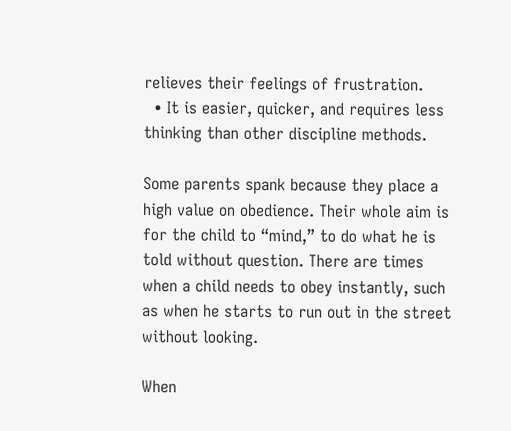relieves their feelings of frustration.
  • It is easier, quicker, and requires less thinking than other discipline methods.

Some parents spank because they place a high value on obedience. Their whole aim is for the child to “mind,” to do what he is told without question. There are times when a child needs to obey instantly, such as when he starts to run out in the street without looking.

When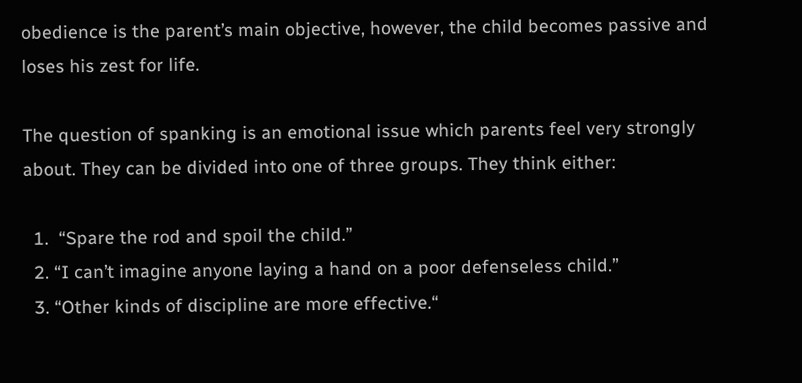obedience is the parent’s main objective, however, the child becomes passive and loses his zest for life.

The question of spanking is an emotional issue which parents feel very strongly about. They can be divided into one of three groups. They think either:

  1.  “Spare the rod and spoil the child.”
  2. “I can’t imagine anyone laying a hand on a poor defenseless child.”
  3. “Other kinds of discipline are more effective.“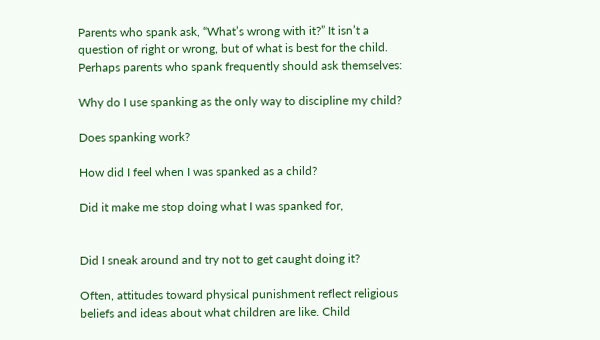Parents who spank ask, “What’s wrong with it?” It isn’t a question of right or wrong, but of what is best for the child. Perhaps parents who spank frequently should ask themselves:

Why do I use spanking as the only way to discipline my child?

Does spanking work?

How did I feel when I was spanked as a child?

Did it make me stop doing what I was spanked for,


Did I sneak around and try not to get caught doing it?

Often, attitudes toward physical punishment reflect religious beliefs and ideas about what children are like. Child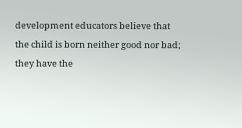development educators believe that the child is born neither good nor bad; they have the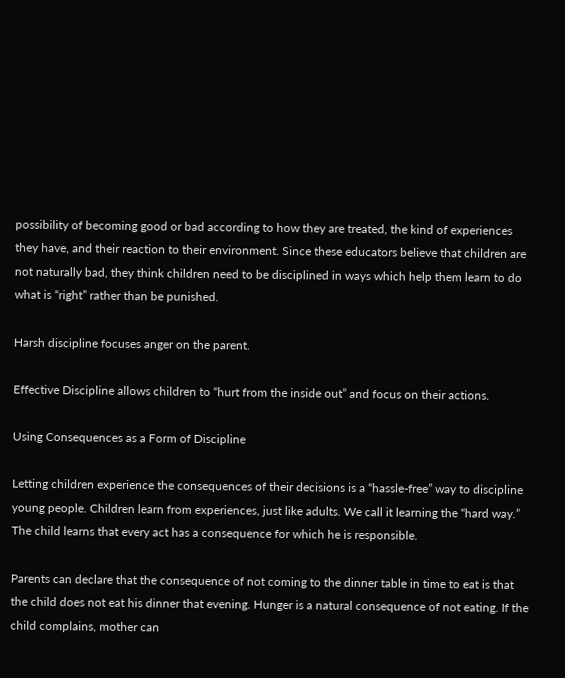possibility of becoming good or bad according to how they are treated, the kind of experiences they have, and their reaction to their environment. Since these educators believe that children are not naturally bad, they think children need to be disciplined in ways which help them learn to do what is “right” rather than be punished.

Harsh discipline focuses anger on the parent.

Effective Discipline allows children to “hurt from the inside out” and focus on their actions.

Using Consequences as a Form of Discipline

Letting children experience the consequences of their decisions is a “hassle-free” way to discipline young people. Children learn from experiences, just like adults. We call it learning the “hard way.” The child learns that every act has a consequence for which he is responsible.

Parents can declare that the consequence of not coming to the dinner table in time to eat is that the child does not eat his dinner that evening. Hunger is a natural consequence of not eating. If the child complains, mother can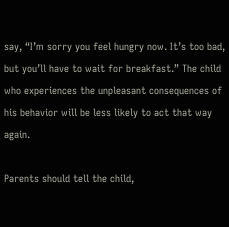say, “I’m sorry you feel hungry now. It’s too bad, but you’ll have to wait for breakfast.” The child who experiences the unpleasant consequences of his behavior will be less likely to act that way again.

Parents should tell the child,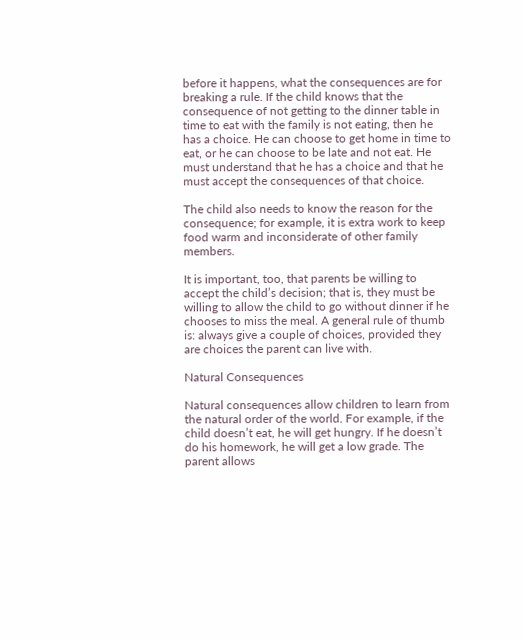before it happens, what the consequences are for breaking a rule. If the child knows that the consequence of not getting to the dinner table in time to eat with the family is not eating, then he has a choice. He can choose to get home in time to eat, or he can choose to be late and not eat. He must understand that he has a choice and that he must accept the consequences of that choice.

The child also needs to know the reason for the consequence; for example, it is extra work to keep food warm and inconsiderate of other family members.

It is important, too, that parents be willing to accept the child’s decision; that is, they must be willing to allow the child to go without dinner if he chooses to miss the meal. A general rule of thumb is: always give a couple of choices, provided they are choices the parent can live with.

Natural Consequences

Natural consequences allow children to learn from the natural order of the world. For example, if the child doesn’t eat, he will get hungry. If he doesn’t do his homework, he will get a low grade. The parent allows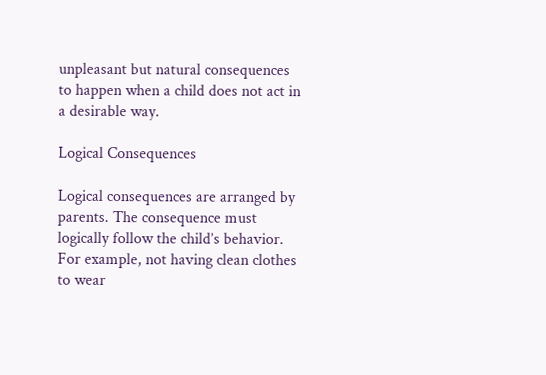unpleasant but natural consequences to happen when a child does not act in a desirable way.

Logical Consequences

Logical consequences are arranged by parents. The consequence must logically follow the child’s behavior. For example, not having clean clothes to wear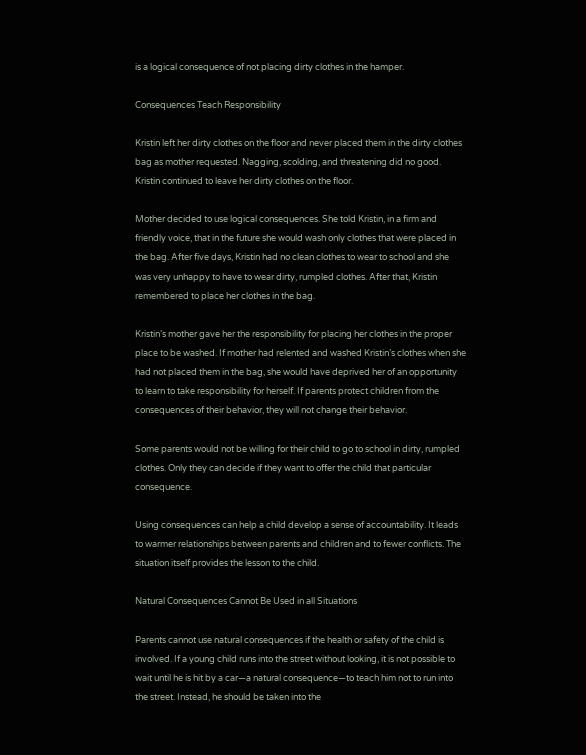is a logical consequence of not placing dirty clothes in the hamper.

Consequences Teach Responsibility

Kristin left her dirty clothes on the floor and never placed them in the dirty clothes bag as mother requested. Nagging, scolding, and threatening did no good. Kristin continued to leave her dirty clothes on the floor.

Mother decided to use logical consequences. She told Kristin, in a firm and friendly voice, that in the future she would wash only clothes that were placed in the bag. After five days, Kristin had no clean clothes to wear to school and she was very unhappy to have to wear dirty, rumpled clothes. After that, Kristin remembered to place her clothes in the bag.

Kristin’s mother gave her the responsibility for placing her clothes in the proper place to be washed. If mother had relented and washed Kristin’s clothes when she had not placed them in the bag, she would have deprived her of an opportunity to learn to take responsibility for herself. If parents protect children from the consequences of their behavior, they will not change their behavior.

Some parents would not be willing for their child to go to school in dirty, rumpled clothes. Only they can decide if they want to offer the child that particular consequence.

Using consequences can help a child develop a sense of accountability. It leads to warmer relationships between parents and children and to fewer conflicts. The situation itself provides the lesson to the child.

Natural Consequences Cannot Be Used in all Situations

Parents cannot use natural consequences if the health or safety of the child is involved. If a young child runs into the street without looking, it is not possible to wait until he is hit by a car—a natural consequence—to teach him not to run into the street. Instead, he should be taken into the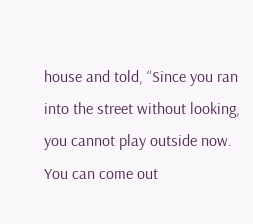house and told, “Since you ran into the street without looking, you cannot play outside now. You can come out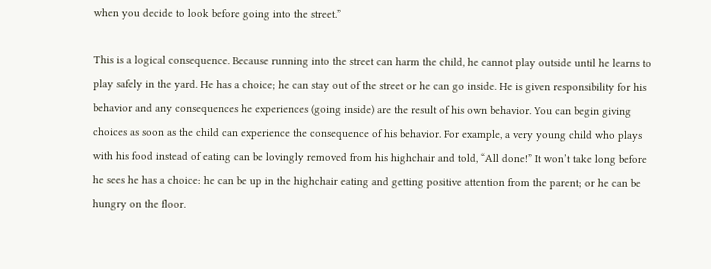when you decide to look before going into the street.”

This is a logical consequence. Because running into the street can harm the child, he cannot play outside until he learns to play safely in the yard. He has a choice; he can stay out of the street or he can go inside. He is given responsibility for his behavior and any consequences he experiences (going inside) are the result of his own behavior. You can begin giving choices as soon as the child can experience the consequence of his behavior. For example, a very young child who plays with his food instead of eating can be lovingly removed from his highchair and told, “All done!” It won’t take long before he sees he has a choice: he can be up in the highchair eating and getting positive attention from the parent; or he can be hungry on the floor.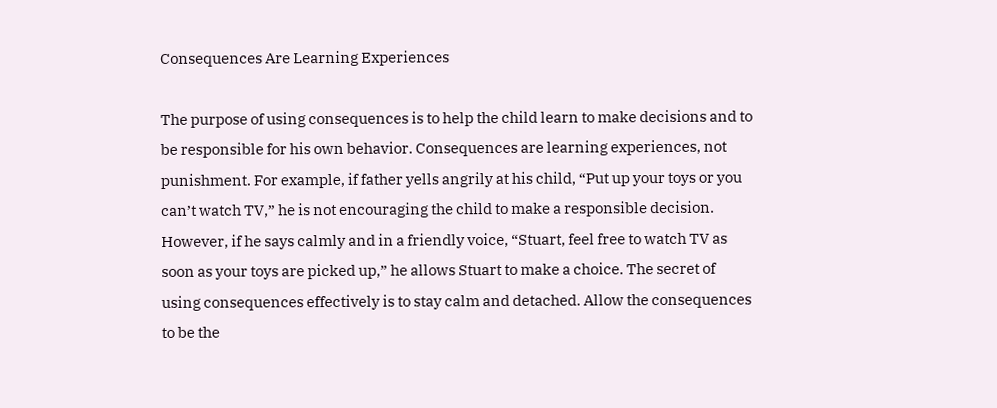Consequences Are Learning Experiences

The purpose of using consequences is to help the child learn to make decisions and to be responsible for his own behavior. Consequences are learning experiences, not punishment. For example, if father yells angrily at his child, “Put up your toys or you can’t watch TV,” he is not encouraging the child to make a responsible decision. However, if he says calmly and in a friendly voice, “Stuart, feel free to watch TV as soon as your toys are picked up,” he allows Stuart to make a choice. The secret of using consequences effectively is to stay calm and detached. Allow the consequences to be the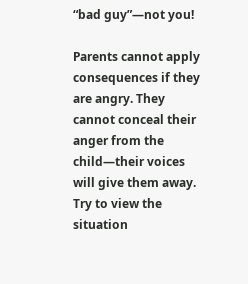“bad guy”—not you!

Parents cannot apply consequences if they are angry. They cannot conceal their anger from the child—their voices will give them away. Try to view the situation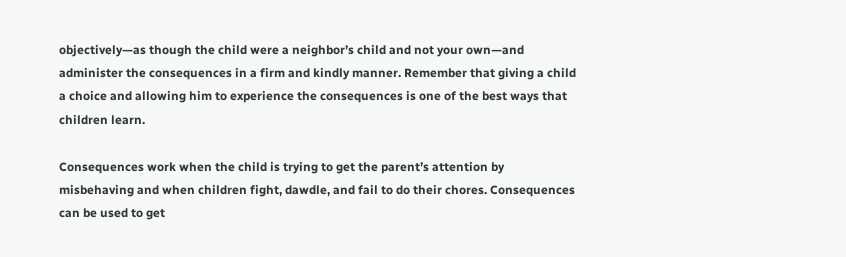objectively—as though the child were a neighbor’s child and not your own—and administer the consequences in a firm and kindly manner. Remember that giving a child a choice and allowing him to experience the consequences is one of the best ways that children learn.

Consequences work when the child is trying to get the parent’s attention by misbehaving and when children fight, dawdle, and fail to do their chores. Consequences can be used to get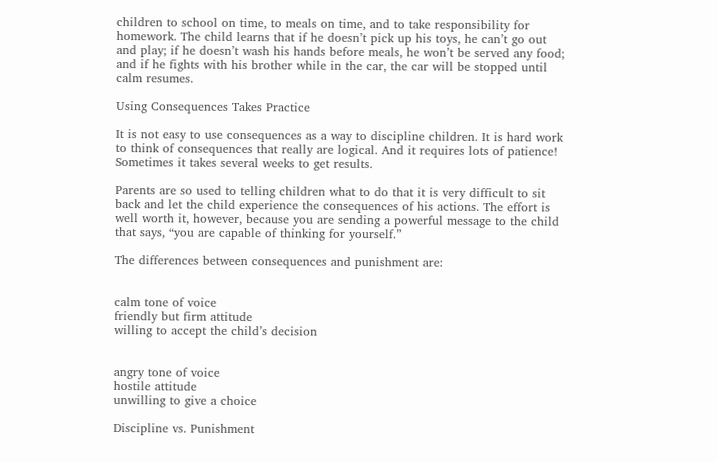children to school on time, to meals on time, and to take responsibility for homework. The child learns that if he doesn’t pick up his toys, he can’t go out and play; if he doesn’t wash his hands before meals, he won’t be served any food; and if he fights with his brother while in the car, the car will be stopped until calm resumes.

Using Consequences Takes Practice

It is not easy to use consequences as a way to discipline children. It is hard work to think of consequences that really are logical. And it requires lots of patience! Sometimes it takes several weeks to get results.

Parents are so used to telling children what to do that it is very difficult to sit back and let the child experience the consequences of his actions. The effort is well worth it, however, because you are sending a powerful message to the child that says, “you are capable of thinking for yourself.”

The differences between consequences and punishment are:


calm tone of voice
friendly but firm attitude
willing to accept the child’s decision


angry tone of voice
hostile attitude
unwilling to give a choice

Discipline vs. Punishment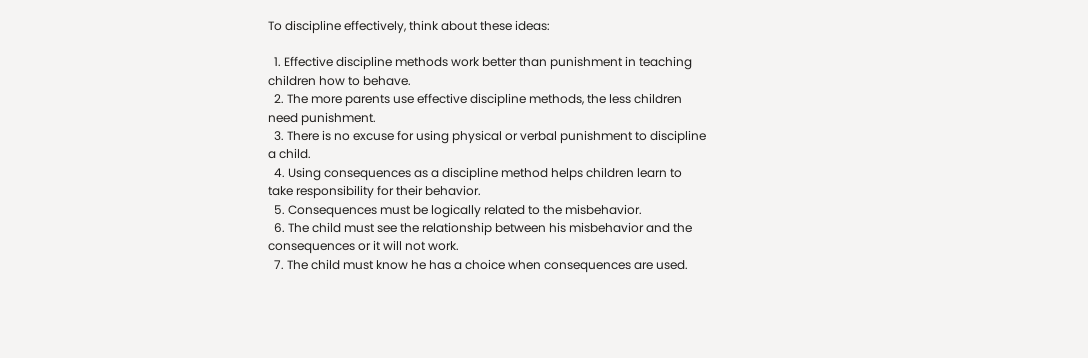To discipline effectively, think about these ideas:

  1. Effective discipline methods work better than punishment in teaching children how to behave.
  2. The more parents use effective discipline methods, the less children need punishment.
  3. There is no excuse for using physical or verbal punishment to discipline a child.
  4. Using consequences as a discipline method helps children learn to take responsibility for their behavior.
  5. Consequences must be logically related to the misbehavior.
  6. The child must see the relationship between his misbehavior and the consequences or it will not work.
  7. The child must know he has a choice when consequences are used.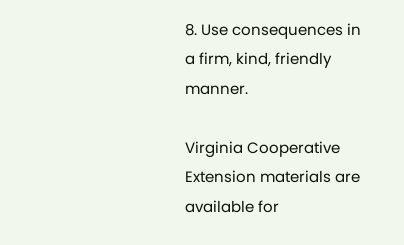8. Use consequences in a firm, kind, friendly manner.

Virginia Cooperative Extension materials are available for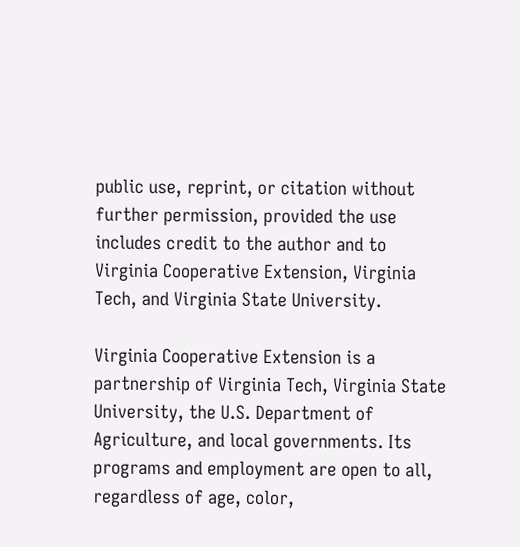public use, reprint, or citation without further permission, provided the use includes credit to the author and to Virginia Cooperative Extension, Virginia Tech, and Virginia State University.

Virginia Cooperative Extension is a partnership of Virginia Tech, Virginia State University, the U.S. Department of Agriculture, and local governments. Its programs and employment are open to all, regardless of age, color,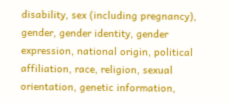disability, sex (including pregnancy), gender, gender identity, gender expression, national origin, political affiliation, race, religion, sexual orientation, genetic information,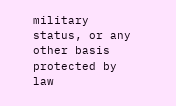military status, or any other basis protected by law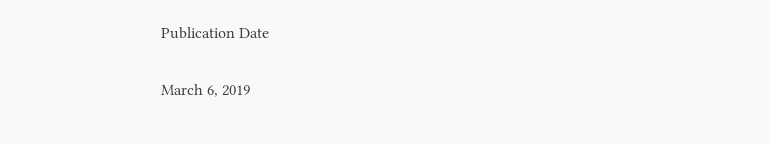Publication Date

March 6, 2019